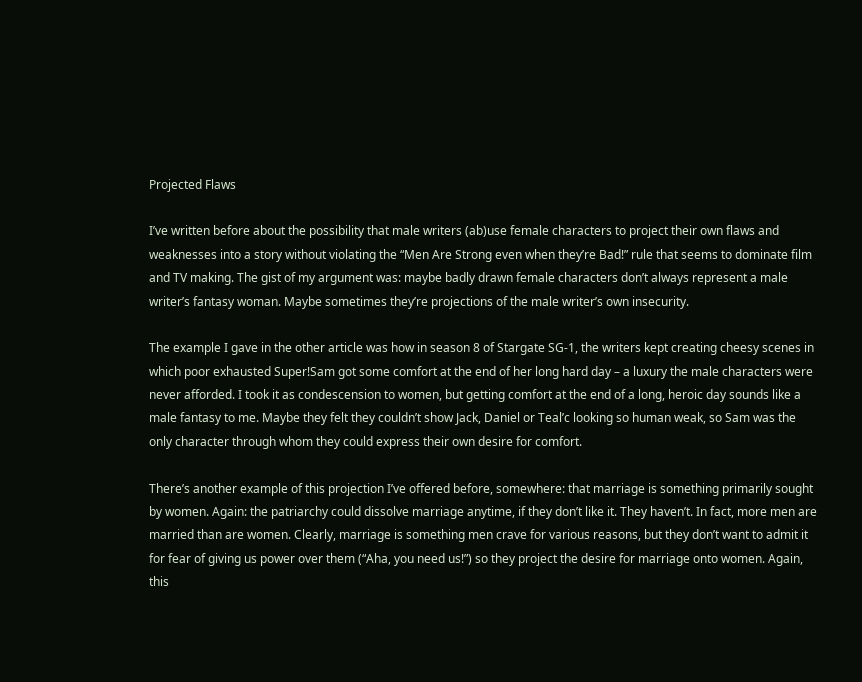Projected Flaws

I’ve written before about the possibility that male writers (ab)use female characters to project their own flaws and weaknesses into a story without violating the “Men Are Strong even when they’re Bad!” rule that seems to dominate film and TV making. The gist of my argument was: maybe badly drawn female characters don’t always represent a male writer’s fantasy woman. Maybe sometimes they’re projections of the male writer’s own insecurity.

The example I gave in the other article was how in season 8 of Stargate SG-1, the writers kept creating cheesy scenes in which poor exhausted Super!Sam got some comfort at the end of her long hard day – a luxury the male characters were never afforded. I took it as condescension to women, but getting comfort at the end of a long, heroic day sounds like a male fantasy to me. Maybe they felt they couldn’t show Jack, Daniel or Teal’c looking so human weak, so Sam was the only character through whom they could express their own desire for comfort.

There’s another example of this projection I’ve offered before, somewhere: that marriage is something primarily sought by women. Again: the patriarchy could dissolve marriage anytime, if they don’t like it. They haven’t. In fact, more men are married than are women. Clearly, marriage is something men crave for various reasons, but they don’t want to admit it for fear of giving us power over them (“Aha, you need us!”) so they project the desire for marriage onto women. Again, this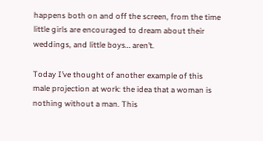happens both on and off the screen, from the time little girls are encouraged to dream about their weddings, and little boys… aren’t.

Today I’ve thought of another example of this male projection at work: the idea that a woman is nothing without a man. This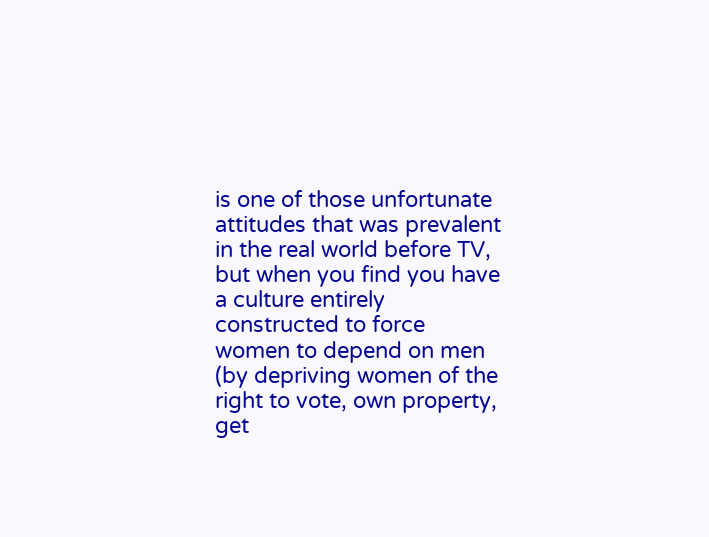is one of those unfortunate attitudes that was prevalent in the real world before TV, but when you find you have a culture entirely constructed to force women to depend on men (by depriving women of the right to vote, own property, get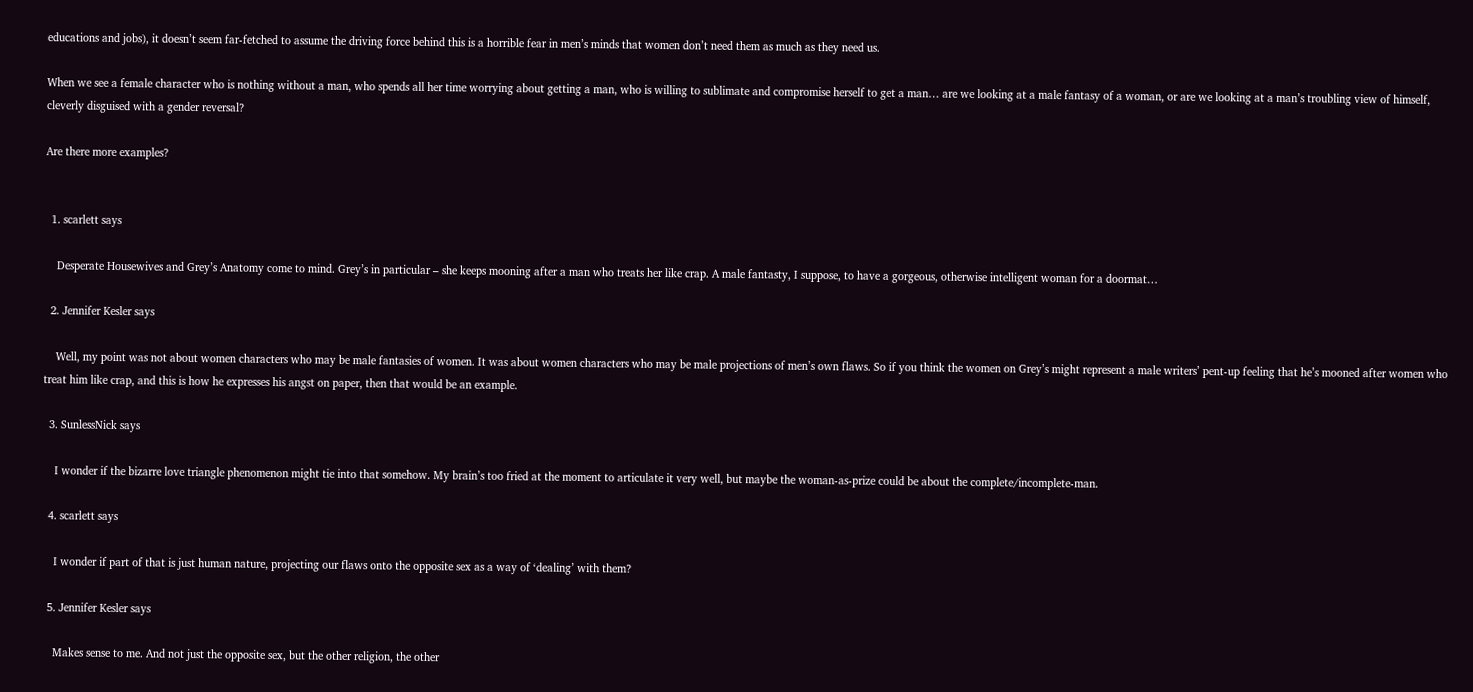educations and jobs), it doesn’t seem far-fetched to assume the driving force behind this is a horrible fear in men’s minds that women don’t need them as much as they need us.

When we see a female character who is nothing without a man, who spends all her time worrying about getting a man, who is willing to sublimate and compromise herself to get a man… are we looking at a male fantasy of a woman, or are we looking at a man’s troubling view of himself, cleverly disguised with a gender reversal?

Are there more examples?


  1. scarlett says

    Desperate Housewives and Grey’s Anatomy come to mind. Grey’s in particular – she keeps mooning after a man who treats her like crap. A male fantasty, I suppose, to have a gorgeous, otherwise intelligent woman for a doormat…

  2. Jennifer Kesler says

    Well, my point was not about women characters who may be male fantasies of women. It was about women characters who may be male projections of men’s own flaws. So if you think the women on Grey’s might represent a male writers’ pent-up feeling that he’s mooned after women who treat him like crap, and this is how he expresses his angst on paper, then that would be an example.

  3. SunlessNick says

    I wonder if the bizarre love triangle phenomenon might tie into that somehow. My brain’s too fried at the moment to articulate it very well, but maybe the woman-as-prize could be about the complete/incomplete-man.

  4. scarlett says

    I wonder if part of that is just human nature, projecting our flaws onto the opposite sex as a way of ‘dealing’ with them?

  5. Jennifer Kesler says

    Makes sense to me. And not just the opposite sex, but the other religion, the other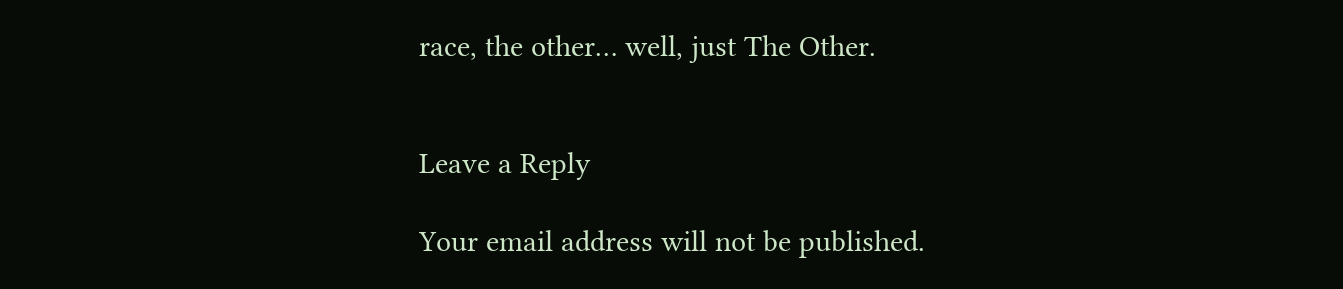race, the other… well, just The Other.


Leave a Reply

Your email address will not be published.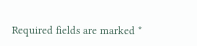Required fields are marked *